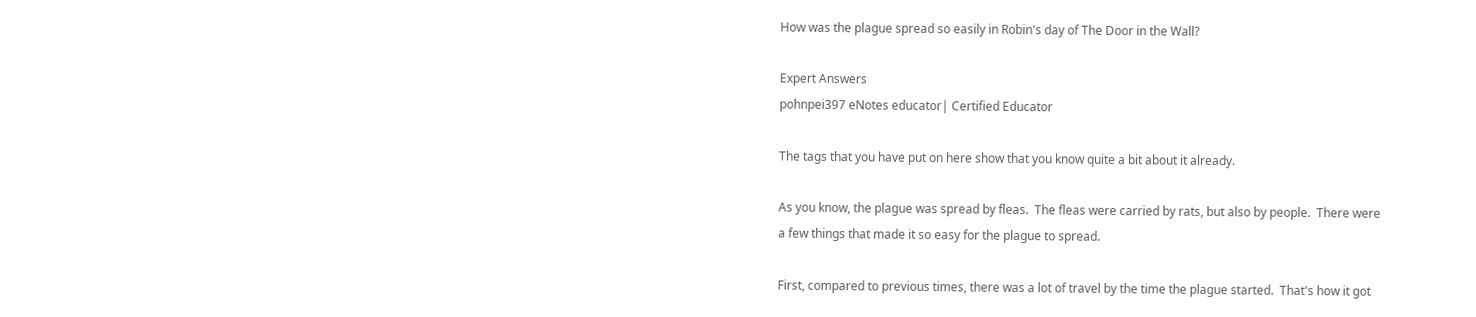How was the plague spread so easily in Robin's day of The Door in the Wall?

Expert Answers
pohnpei397 eNotes educator| Certified Educator

The tags that you have put on here show that you know quite a bit about it already.

As you know, the plague was spread by fleas.  The fleas were carried by rats, but also by people.  There were a few things that made it so easy for the plague to spread.

First, compared to previous times, there was a lot of travel by the time the plague started.  That's how it got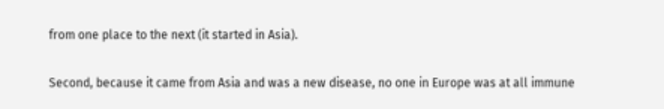from one place to the next (it started in Asia).

Second, because it came from Asia and was a new disease, no one in Europe was at all immune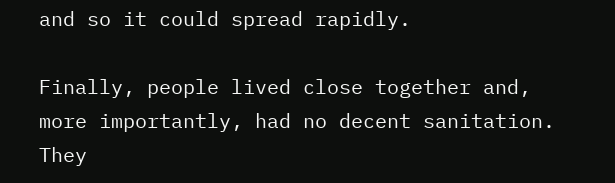and so it could spread rapidly.

Finally, people lived close together and, more importantly, had no decent sanitation.  They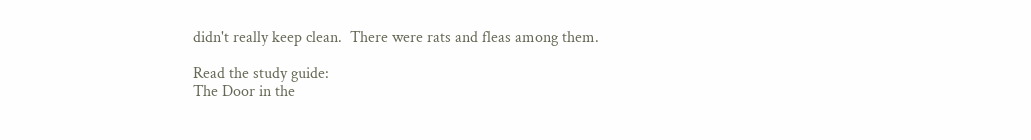didn't really keep clean.  There were rats and fleas among them.

Read the study guide:
The Door in the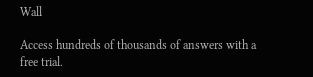Wall

Access hundreds of thousands of answers with a free trial.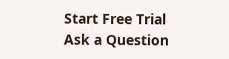Start Free Trial
Ask a Question